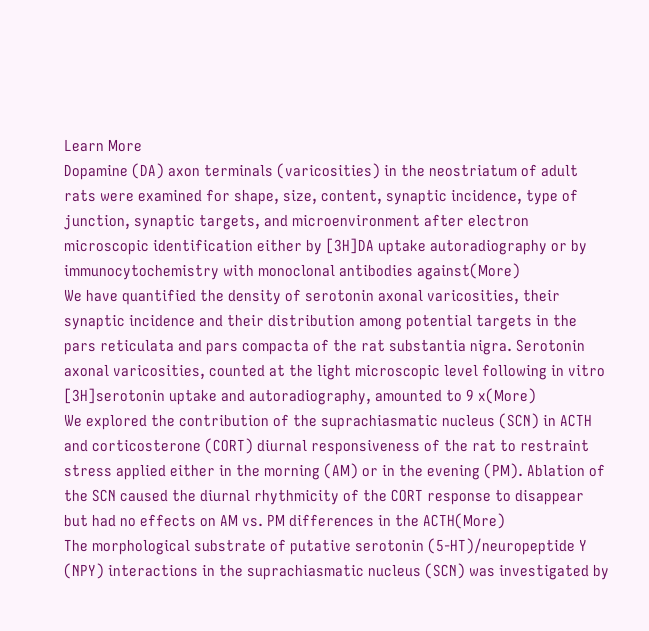Learn More
Dopamine (DA) axon terminals (varicosities) in the neostriatum of adult rats were examined for shape, size, content, synaptic incidence, type of junction, synaptic targets, and microenvironment after electron microscopic identification either by [3H]DA uptake autoradiography or by immunocytochemistry with monoclonal antibodies against(More)
We have quantified the density of serotonin axonal varicosities, their synaptic incidence and their distribution among potential targets in the pars reticulata and pars compacta of the rat substantia nigra. Serotonin axonal varicosities, counted at the light microscopic level following in vitro [3H]serotonin uptake and autoradiography, amounted to 9 x(More)
We explored the contribution of the suprachiasmatic nucleus (SCN) in ACTH and corticosterone (CORT) diurnal responsiveness of the rat to restraint stress applied either in the morning (AM) or in the evening (PM). Ablation of the SCN caused the diurnal rhythmicity of the CORT response to disappear but had no effects on AM vs. PM differences in the ACTH(More)
The morphological substrate of putative serotonin (5-HT)/neuropeptide Y (NPY) interactions in the suprachiasmatic nucleus (SCN) was investigated by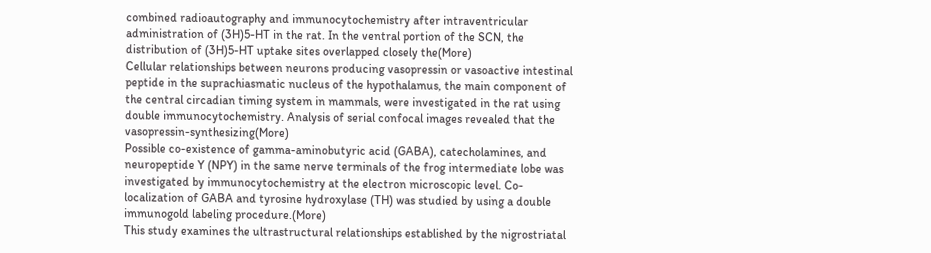combined radioautography and immunocytochemistry after intraventricular administration of (3H)5-HT in the rat. In the ventral portion of the SCN, the distribution of (3H)5-HT uptake sites overlapped closely the(More)
Cellular relationships between neurons producing vasopressin or vasoactive intestinal peptide in the suprachiasmatic nucleus of the hypothalamus, the main component of the central circadian timing system in mammals, were investigated in the rat using double immunocytochemistry. Analysis of serial confocal images revealed that the vasopressin-synthesizing(More)
Possible co-existence of gamma-aminobutyric acid (GABA), catecholamines, and neuropeptide Y (NPY) in the same nerve terminals of the frog intermediate lobe was investigated by immunocytochemistry at the electron microscopic level. Co-localization of GABA and tyrosine hydroxylase (TH) was studied by using a double immunogold labeling procedure.(More)
This study examines the ultrastructural relationships established by the nigrostriatal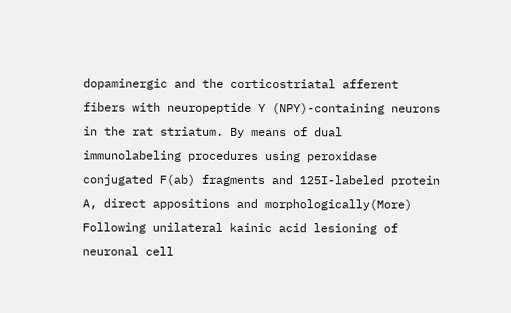dopaminergic and the corticostriatal afferent fibers with neuropeptide Y (NPY)-containing neurons in the rat striatum. By means of dual immunolabeling procedures using peroxidase conjugated F(ab) fragments and 125I-labeled protein A, direct appositions and morphologically(More)
Following unilateral kainic acid lesioning of neuronal cell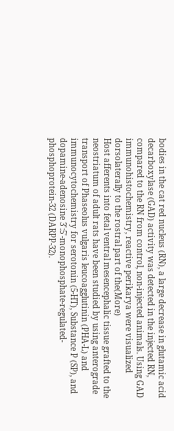bodies in the cat red nucleus (RN), a large decrease in glutamic acid decarboxylase (GAD) activity was detected in the injected RN, compared to the RN from control, non-injected animals. Using GAD immunohistochemistry, reactive perikarya were visualized dorsolaterally to the rostral part of the(More)
Host afferents into fetal ventral mesencephalic tissue grafted to the neostriatum of adult rats have been studied by using anterograde transport of Phaseolus vulgaris leucoagglutinin (PHA-L) and immunocytochemistry for serotonin (5-HT), Substance P (SP), and dopamine-adenosine 3':5'-monophosphate-regulated-phosphoprotein-32 (DARPP-32).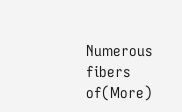Numerous fibers of(More)